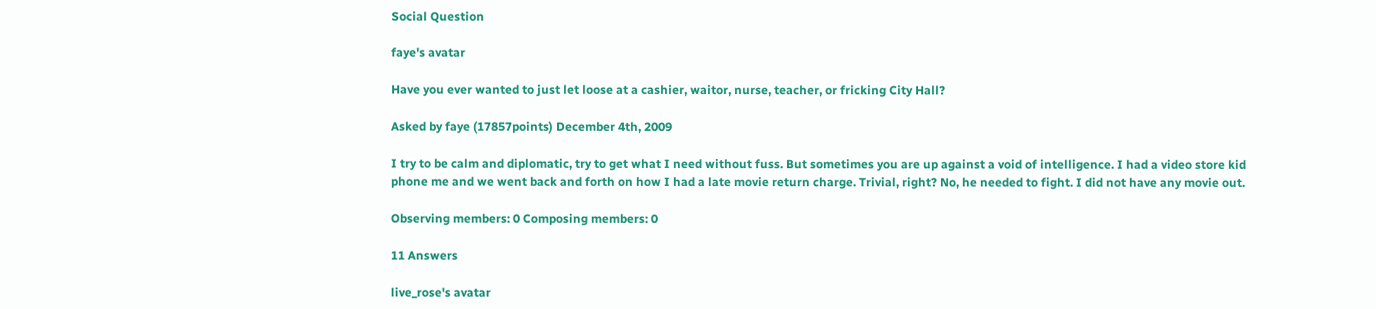Social Question

faye's avatar

Have you ever wanted to just let loose at a cashier, waitor, nurse, teacher, or fricking City Hall?

Asked by faye (17857points) December 4th, 2009

I try to be calm and diplomatic, try to get what I need without fuss. But sometimes you are up against a void of intelligence. I had a video store kid phone me and we went back and forth on how I had a late movie return charge. Trivial, right? No, he needed to fight. I did not have any movie out.

Observing members: 0 Composing members: 0

11 Answers

live_rose's avatar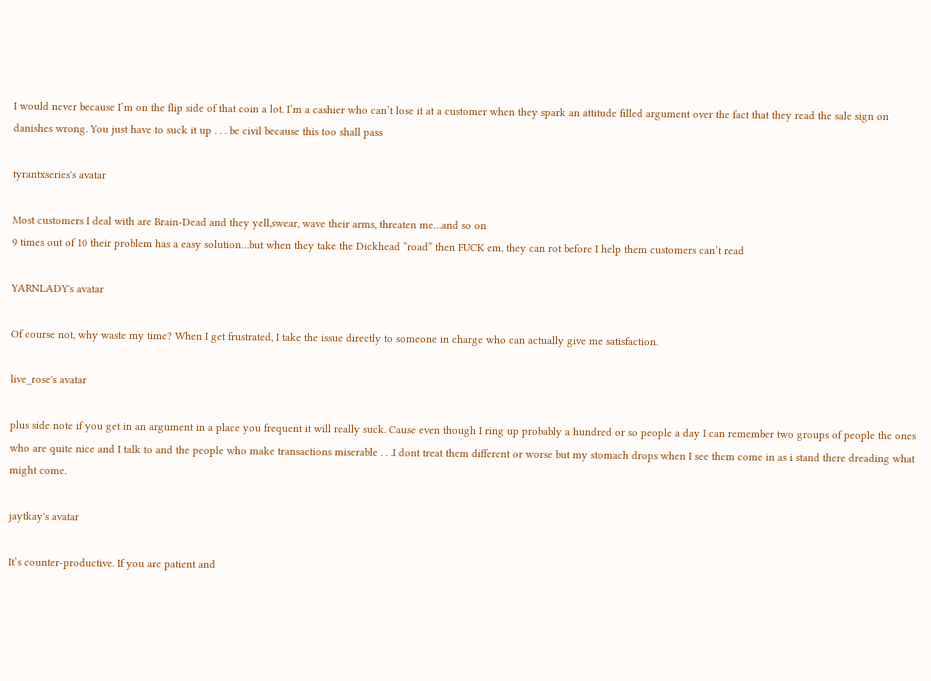I would never because I’m on the flip side of that coin a lot. I’m a cashier who can’t lose it at a customer when they spark an attitude filled argument over the fact that they read the sale sign on danishes wrong. You just have to suck it up . . . be civil because this too shall pass

tyrantxseries's avatar

Most customers I deal with are Brain-Dead and they yell,swear, wave their arms, threaten me…and so on
9 times out of 10 their problem has a easy solution…but when they take the Dickhead “road” then FUCK em, they can rot before I help them customers can’t read

YARNLADY's avatar

Of course not, why waste my time? When I get frustrated, I take the issue directly to someone in charge who can actually give me satisfaction.

live_rose's avatar

plus side note if you get in an argument in a place you frequent it will really suck. Cause even though I ring up probably a hundred or so people a day I can remember two groups of people the ones who are quite nice and I talk to and the people who make transactions miserable . . .I dont treat them different or worse but my stomach drops when I see them come in as i stand there dreading what might come.

jaytkay's avatar

It’s counter-productive. If you are patient and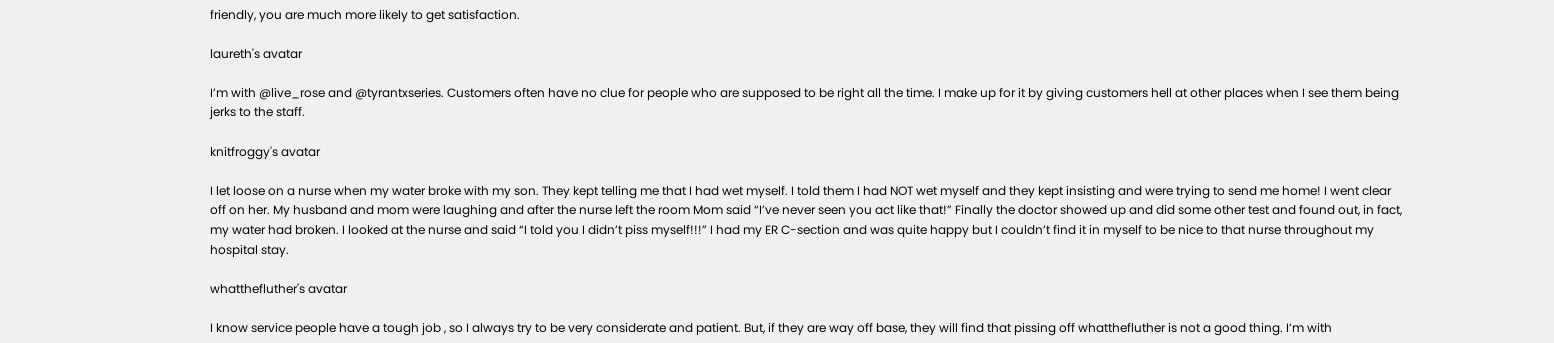friendly, you are much more likely to get satisfaction.

laureth's avatar

I’m with @live_rose and @tyrantxseries. Customers often have no clue for people who are supposed to be right all the time. I make up for it by giving customers hell at other places when I see them being jerks to the staff.

knitfroggy's avatar

I let loose on a nurse when my water broke with my son. They kept telling me that I had wet myself. I told them I had NOT wet myself and they kept insisting and were trying to send me home! I went clear off on her. My husband and mom were laughing and after the nurse left the room Mom said “I’ve never seen you act like that!” Finally the doctor showed up and did some other test and found out, in fact, my water had broken. I looked at the nurse and said “I told you I didn’t piss myself!!!” I had my ER C-section and was quite happy but I couldn’t find it in myself to be nice to that nurse throughout my hospital stay.

whatthefluther's avatar

I know service people have a tough job , so I always try to be very considerate and patient. But, if they are way off base, they will find that pissing off whatthefluther is not a good thing. I’m with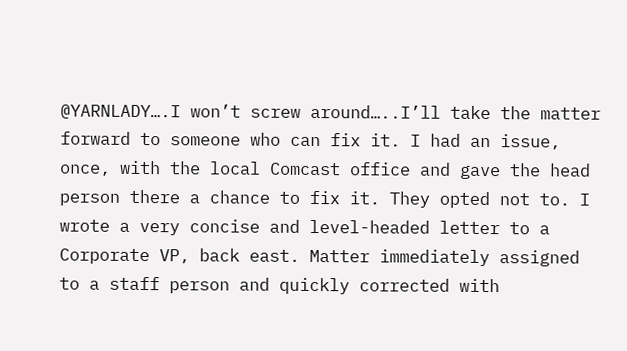@YARNLADY….I won’t screw around…..I’ll take the matter forward to someone who can fix it. I had an issue, once, with the local Comcast office and gave the head person there a chance to fix it. They opted not to. I wrote a very concise and level-headed letter to a Corporate VP, back east. Matter immediately assigned to a staff person and quickly corrected with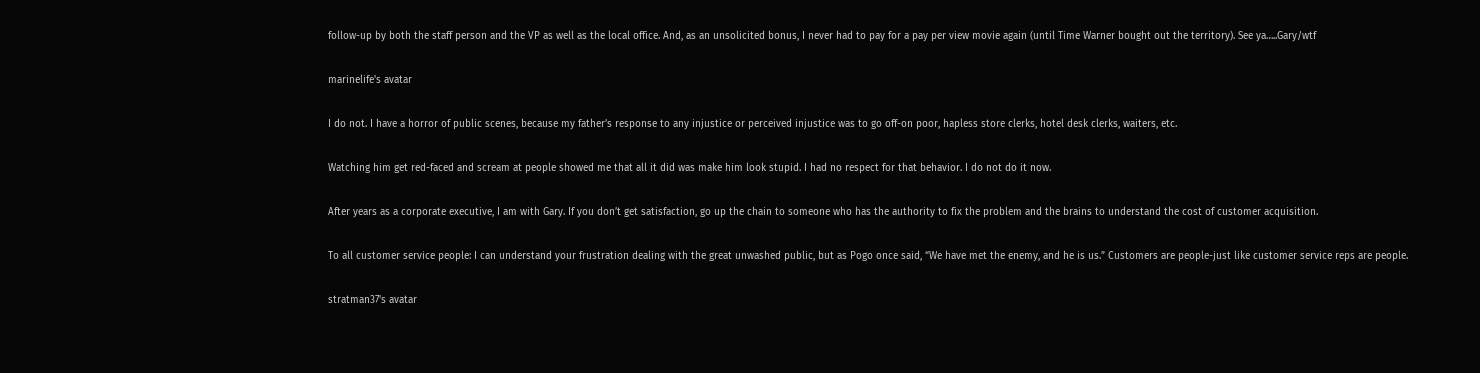follow-up by both the staff person and the VP as well as the local office. And, as an unsolicited bonus, I never had to pay for a pay per view movie again (until Time Warner bought out the territory). See ya…..Gary/wtf

marinelife's avatar

I do not. I have a horror of public scenes, because my father’s response to any injustice or perceived injustice was to go off-on poor, hapless store clerks, hotel desk clerks, waiters, etc.

Watching him get red-faced and scream at people showed me that all it did was make him look stupid. I had no respect for that behavior. I do not do it now.

After years as a corporate executive, I am with Gary. If you don’t get satisfaction, go up the chain to someone who has the authority to fix the problem and the brains to understand the cost of customer acquisition.

To all customer service people: I can understand your frustration dealing with the great unwashed public, but as Pogo once said, “We have met the enemy, and he is us.” Customers are people-just like customer service reps are people.

stratman37's avatar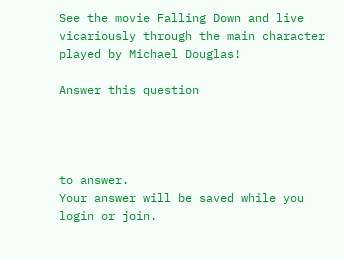See the movie Falling Down and live vicariously through the main character played by Michael Douglas!

Answer this question




to answer.
Your answer will be saved while you login or join.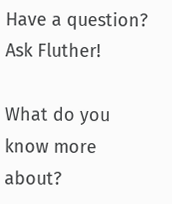Have a question? Ask Fluther!

What do you know more about?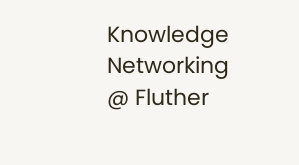Knowledge Networking @ Fluther